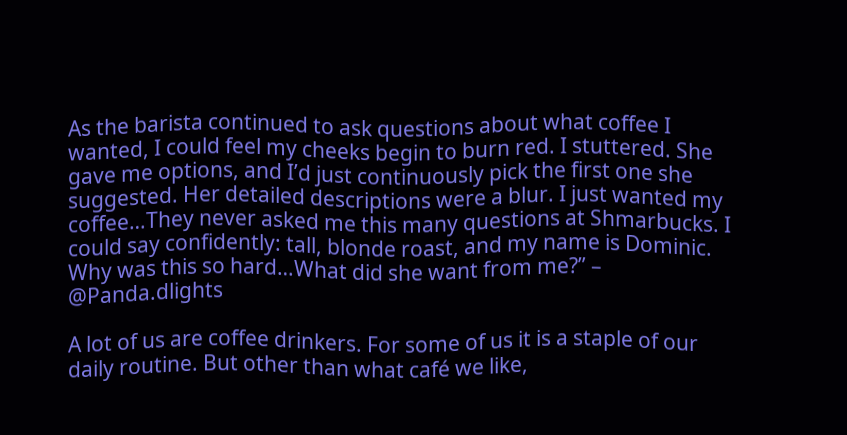As the barista continued to ask questions about what coffee I wanted, I could feel my cheeks begin to burn red. I stuttered. She gave me options, and I’d just continuously pick the first one she suggested. Her detailed descriptions were a blur. I just wanted my coffee…They never asked me this many questions at Shmarbucks. I could say confidently: tall, blonde roast, and my name is Dominic. Why was this so hard…What did she want from me?” – @Panda.dlights

A lot of us are coffee drinkers. For some of us it is a staple of our daily routine. But other than what café we like,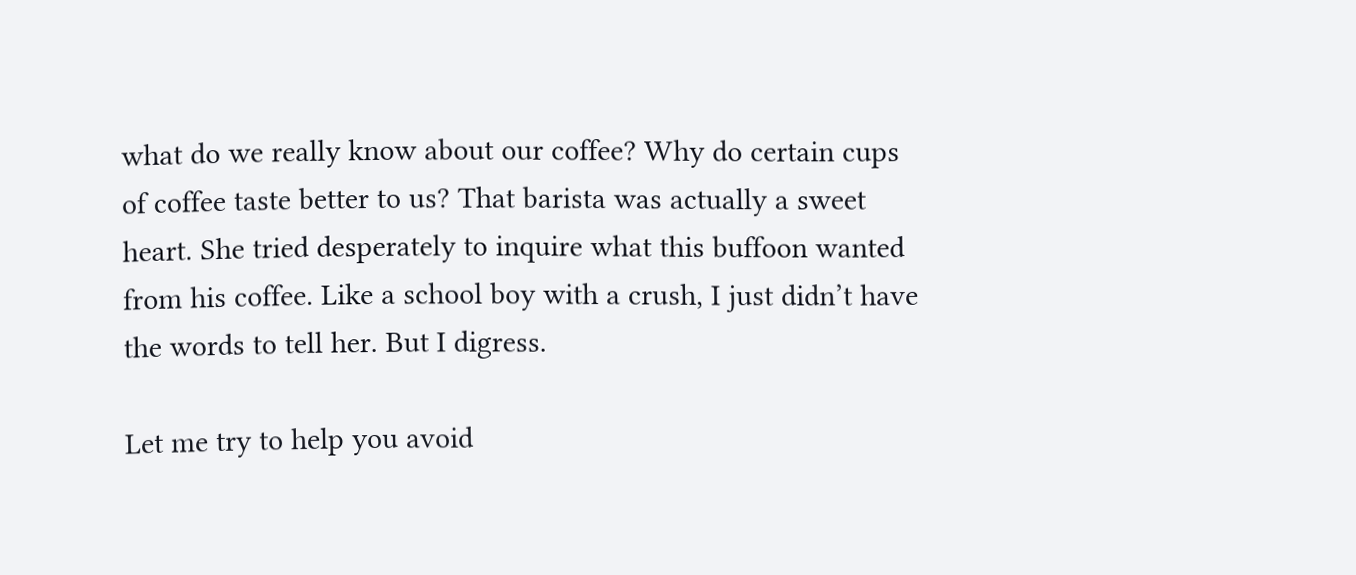what do we really know about our coffee? Why do certain cups of coffee taste better to us? That barista was actually a sweet heart. She tried desperately to inquire what this buffoon wanted from his coffee. Like a school boy with a crush, I just didn’t have the words to tell her. But I digress.

Let me try to help you avoid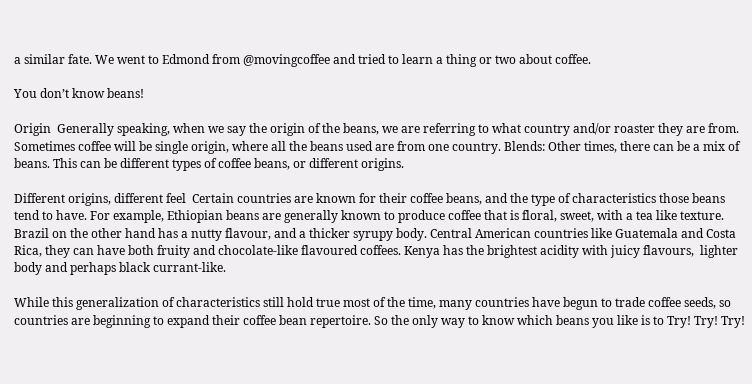a similar fate. We went to Edmond from @movingcoffee and tried to learn a thing or two about coffee.

You don’t know beans!

Origin  Generally speaking, when we say the origin of the beans, we are referring to what country and/or roaster they are from. Sometimes coffee will be single origin, where all the beans used are from one country. Blends: Other times, there can be a mix of beans. This can be different types of coffee beans, or different origins.

Different origins, different feel  Certain countries are known for their coffee beans, and the type of characteristics those beans tend to have. For example, Ethiopian beans are generally known to produce coffee that is floral, sweet, with a tea like texture. Brazil on the other hand has a nutty flavour, and a thicker syrupy body. Central American countries like Guatemala and Costa Rica, they can have both fruity and chocolate-like flavoured coffees. Kenya has the brightest acidity with juicy flavours,  lighter body and perhaps black currant-like.

While this generalization of characteristics still hold true most of the time, many countries have begun to trade coffee seeds, so countries are beginning to expand their coffee bean repertoire. So the only way to know which beans you like is to Try! Try! Try!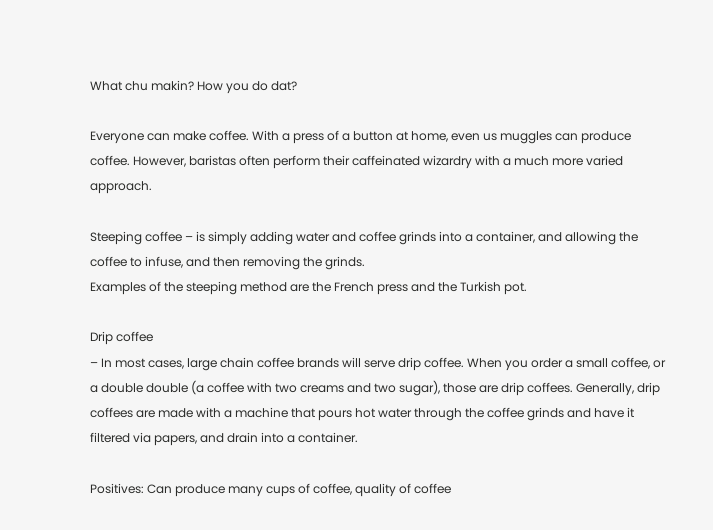What chu makin? How you do dat?

Everyone can make coffee. With a press of a button at home, even us muggles can produce coffee. However, baristas often perform their caffeinated wizardry with a much more varied approach.

Steeping coffee – is simply adding water and coffee grinds into a container, and allowing the coffee to infuse, and then removing the grinds.
Examples of the steeping method are the French press and the Turkish pot.

Drip coffee
– In most cases, large chain coffee brands will serve drip coffee. When you order a small coffee, or a double double (a coffee with two creams and two sugar), those are drip coffees. Generally, drip coffees are made with a machine that pours hot water through the coffee grinds and have it filtered via papers, and drain into a container.

Positives: Can produce many cups of coffee, quality of coffee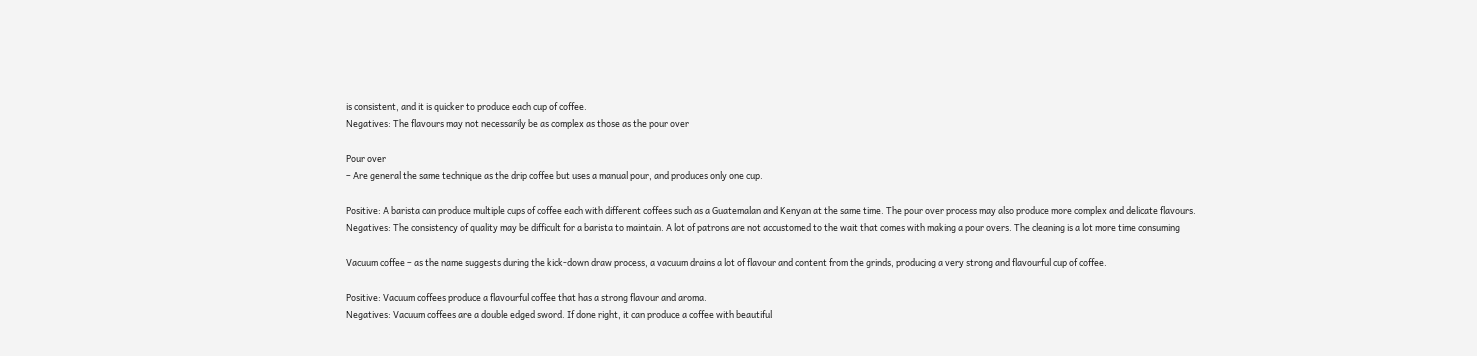is consistent, and it is quicker to produce each cup of coffee.
Negatives: The flavours may not necessarily be as complex as those as the pour over

Pour over
– Are general the same technique as the drip coffee but uses a manual pour, and produces only one cup.

Positive: A barista can produce multiple cups of coffee each with different coffees such as a Guatemalan and Kenyan at the same time. The pour over process may also produce more complex and delicate flavours.
Negatives: The consistency of quality may be difficult for a barista to maintain. A lot of patrons are not accustomed to the wait that comes with making a pour overs. The cleaning is a lot more time consuming

Vacuum coffee – as the name suggests during the kick-down draw process, a vacuum drains a lot of flavour and content from the grinds, producing a very strong and flavourful cup of coffee.

Positive: Vacuum coffees produce a flavourful coffee that has a strong flavour and aroma.
Negatives: Vacuum coffees are a double edged sword. If done right, it can produce a coffee with beautiful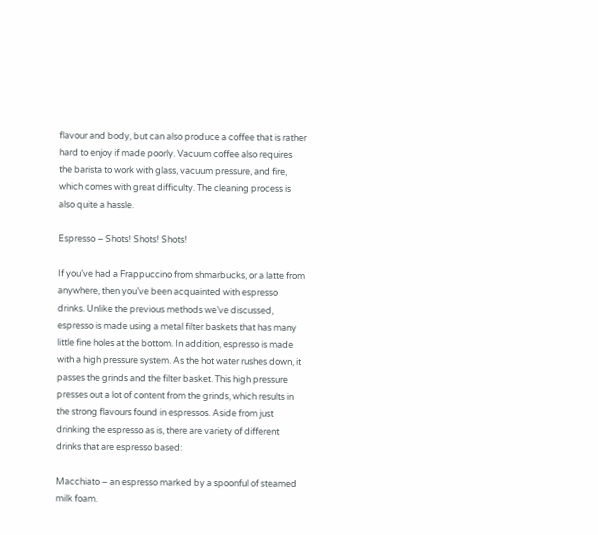flavour and body, but can also produce a coffee that is rather hard to enjoy if made poorly. Vacuum coffee also requires the barista to work with glass, vacuum pressure, and fire, which comes with great difficulty. The cleaning process is also quite a hassle.

Espresso – Shots! Shots! Shots!

If you’ve had a Frappuccino from shmarbucks, or a latte from anywhere, then you’ve been acquainted with espresso drinks. Unlike the previous methods we’ve discussed, espresso is made using a metal filter baskets that has many little fine holes at the bottom. In addition, espresso is made with a high pressure system. As the hot water rushes down, it passes the grinds and the filter basket. This high pressure presses out a lot of content from the grinds, which results in the strong flavours found in espressos. Aside from just drinking the espresso as is, there are variety of different drinks that are espresso based:

Macchiato – an espresso marked by a spoonful of steamed milk foam.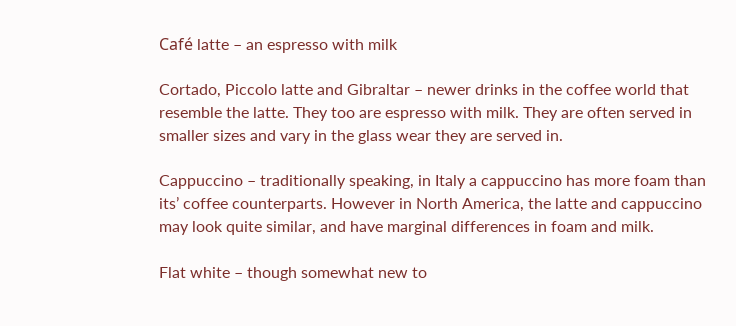Café latte – an espresso with milk

Cortado, Piccolo latte and Gibraltar – newer drinks in the coffee world that resemble the latte. They too are espresso with milk. They are often served in smaller sizes and vary in the glass wear they are served in.

Cappuccino – traditionally speaking, in Italy a cappuccino has more foam than its’ coffee counterparts. However in North America, the latte and cappuccino may look quite similar, and have marginal differences in foam and milk.

Flat white – though somewhat new to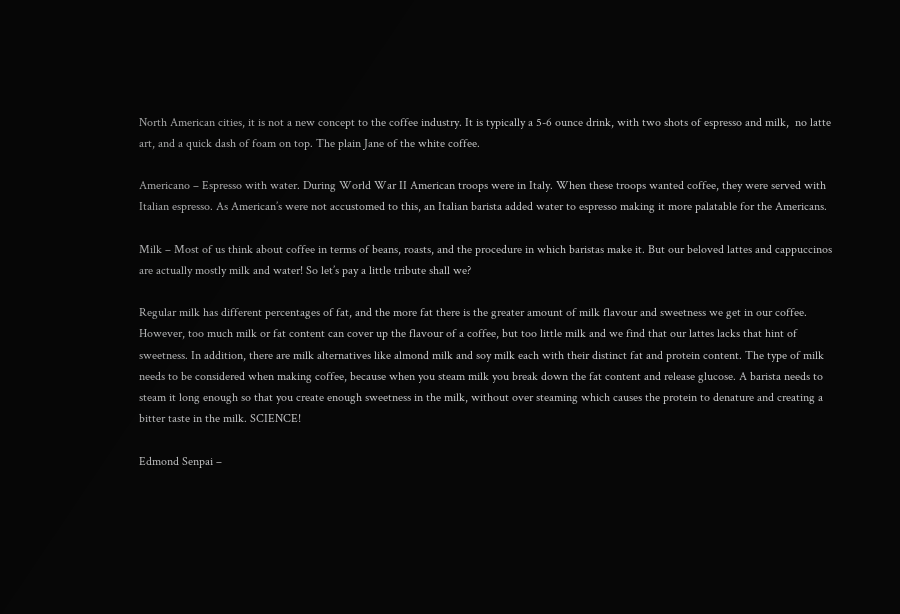North American cities, it is not a new concept to the coffee industry. It is typically a 5-6 ounce drink, with two shots of espresso and milk,  no latte art, and a quick dash of foam on top. The plain Jane of the white coffee.

Americano – Espresso with water. During World War II American troops were in Italy. When these troops wanted coffee, they were served with Italian espresso. As American’s were not accustomed to this, an Italian barista added water to espresso making it more palatable for the Americans.

Milk – Most of us think about coffee in terms of beans, roasts, and the procedure in which baristas make it. But our beloved lattes and cappuccinos are actually mostly milk and water! So let’s pay a little tribute shall we?

Regular milk has different percentages of fat, and the more fat there is the greater amount of milk flavour and sweetness we get in our coffee. However, too much milk or fat content can cover up the flavour of a coffee, but too little milk and we find that our lattes lacks that hint of sweetness. In addition, there are milk alternatives like almond milk and soy milk each with their distinct fat and protein content. The type of milk needs to be considered when making coffee, because when you steam milk you break down the fat content and release glucose. A barista needs to steam it long enough so that you create enough sweetness in the milk, without over steaming which causes the protein to denature and creating a bitter taste in the milk. SCIENCE!

Edmond Senpai –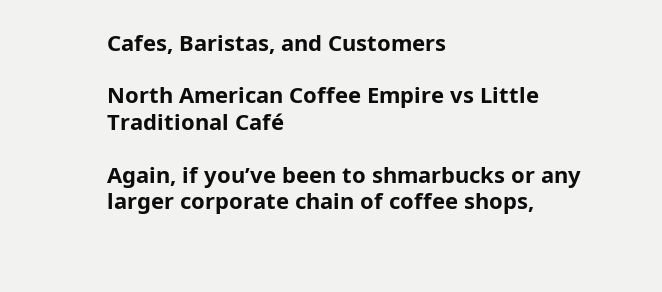Cafes, Baristas, and Customers

North American Coffee Empire vs Little Traditional Café

Again, if you’ve been to shmarbucks or any larger corporate chain of coffee shops,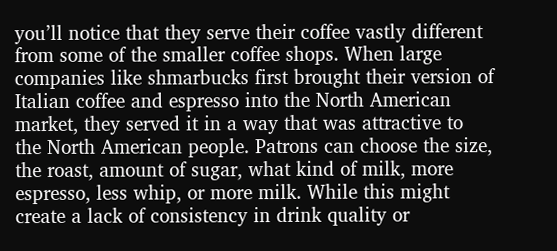you’ll notice that they serve their coffee vastly different from some of the smaller coffee shops. When large companies like shmarbucks first brought their version of Italian coffee and espresso into the North American market, they served it in a way that was attractive to the North American people. Patrons can choose the size, the roast, amount of sugar, what kind of milk, more espresso, less whip, or more milk. While this might create a lack of consistency in drink quality or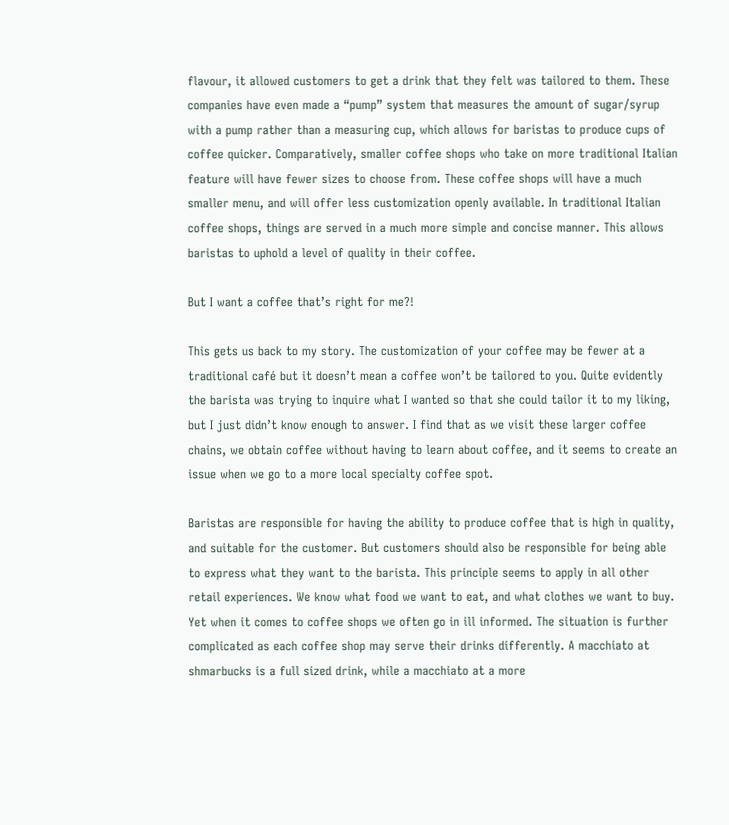flavour, it allowed customers to get a drink that they felt was tailored to them. These companies have even made a “pump” system that measures the amount of sugar/syrup with a pump rather than a measuring cup, which allows for baristas to produce cups of coffee quicker. Comparatively, smaller coffee shops who take on more traditional Italian feature will have fewer sizes to choose from. These coffee shops will have a much smaller menu, and will offer less customization openly available. In traditional Italian coffee shops, things are served in a much more simple and concise manner. This allows baristas to uphold a level of quality in their coffee.

But I want a coffee that’s right for me?!

This gets us back to my story. The customization of your coffee may be fewer at a traditional café but it doesn’t mean a coffee won’t be tailored to you. Quite evidently the barista was trying to inquire what I wanted so that she could tailor it to my liking, but I just didn’t know enough to answer. I find that as we visit these larger coffee chains, we obtain coffee without having to learn about coffee, and it seems to create an issue when we go to a more local specialty coffee spot.

Baristas are responsible for having the ability to produce coffee that is high in quality, and suitable for the customer. But customers should also be responsible for being able to express what they want to the barista. This principle seems to apply in all other retail experiences. We know what food we want to eat, and what clothes we want to buy. Yet when it comes to coffee shops we often go in ill informed. The situation is further complicated as each coffee shop may serve their drinks differently. A macchiato at shmarbucks is a full sized drink, while a macchiato at a more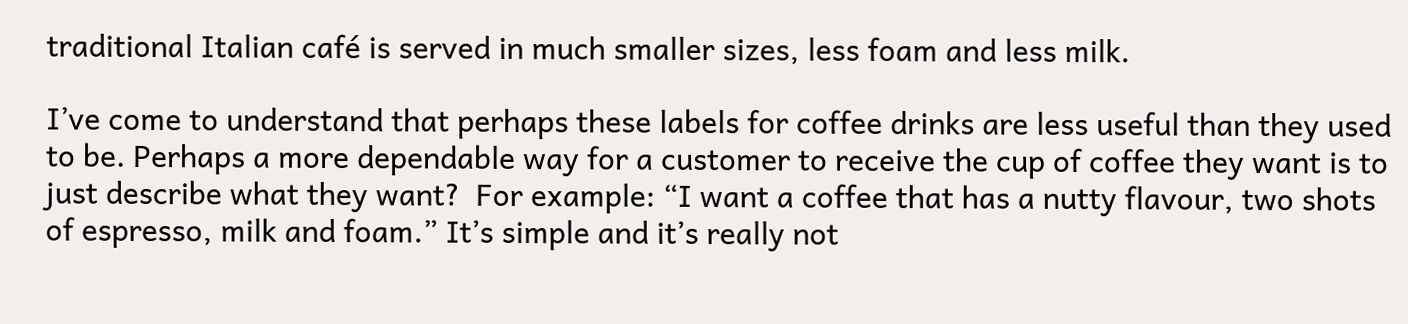traditional Italian café is served in much smaller sizes, less foam and less milk.

I’ve come to understand that perhaps these labels for coffee drinks are less useful than they used to be. Perhaps a more dependable way for a customer to receive the cup of coffee they want is to just describe what they want?  For example: “I want a coffee that has a nutty flavour, two shots of espresso, milk and foam.” It’s simple and it’s really not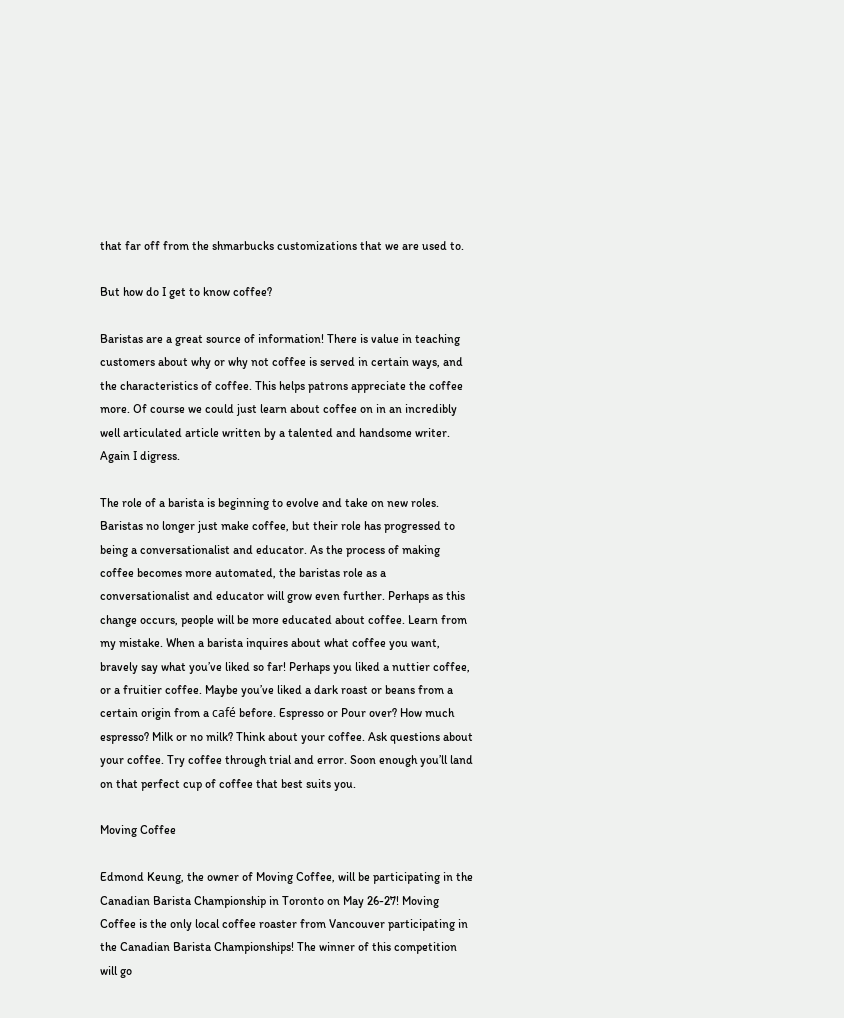that far off from the shmarbucks customizations that we are used to.

But how do I get to know coffee?

Baristas are a great source of information! There is value in teaching customers about why or why not coffee is served in certain ways, and the characteristics of coffee. This helps patrons appreciate the coffee more. Of course we could just learn about coffee on in an incredibly well articulated article written by a talented and handsome writer. Again I digress.

The role of a barista is beginning to evolve and take on new roles. Baristas no longer just make coffee, but their role has progressed to being a conversationalist and educator. As the process of making coffee becomes more automated, the baristas role as a conversationalist and educator will grow even further. Perhaps as this change occurs, people will be more educated about coffee. Learn from my mistake. When a barista inquires about what coffee you want, bravely say what you’ve liked so far! Perhaps you liked a nuttier coffee, or a fruitier coffee. Maybe you’ve liked a dark roast or beans from a certain origin from a café before. Espresso or Pour over? How much espresso? Milk or no milk? Think about your coffee. Ask questions about your coffee. Try coffee through trial and error. Soon enough you’ll land on that perfect cup of coffee that best suits you.

Moving Coffee

Edmond Keung, the owner of Moving Coffee, will be participating in the Canadian Barista Championship in Toronto on May 26-27! Moving Coffee is the only local coffee roaster from Vancouver participating in the Canadian Barista Championships! The winner of this competition will go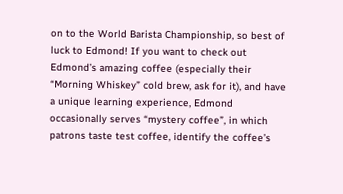on to the World Barista Championship, so best of luck to Edmond! If you want to check out Edmond’s amazing coffee (especially their “Morning Whiskey” cold brew, ask for it), and have a unique learning experience, Edmond occasionally serves “mystery coffee”, in which patrons taste test coffee, identify the coffee’s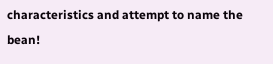characteristics and attempt to name the bean!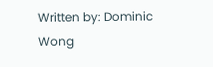Written by: Dominic Wong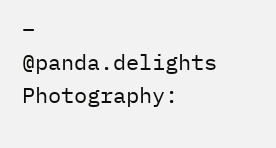– @panda.delights
Photography: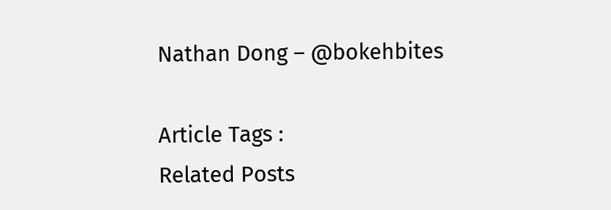Nathan Dong – @bokehbites

Article Tags :
Related Posts